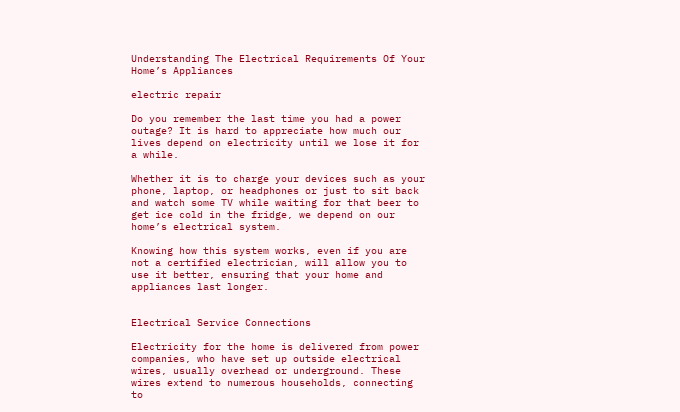Understanding The Electrical Requirements Of Your Home’s Appliances

electric repair

Do you remember the last time you had a power outage? It is hard to appreciate how much our lives depend on electricity until we lose it for a while.

Whether it is to charge your devices such as your phone, laptop, or headphones or just to sit back and watch some TV while waiting for that beer to get ice cold in the fridge, we depend on our home’s electrical system.

Knowing how this system works, even if you are not a certified electrician, will allow you to use it better, ensuring that your home and appliances last longer.


Electrical Service Connections

Electricity for the home is delivered from power companies, who have set up outside electrical wires, usually overhead or underground. These wires extend to numerous households, connecting to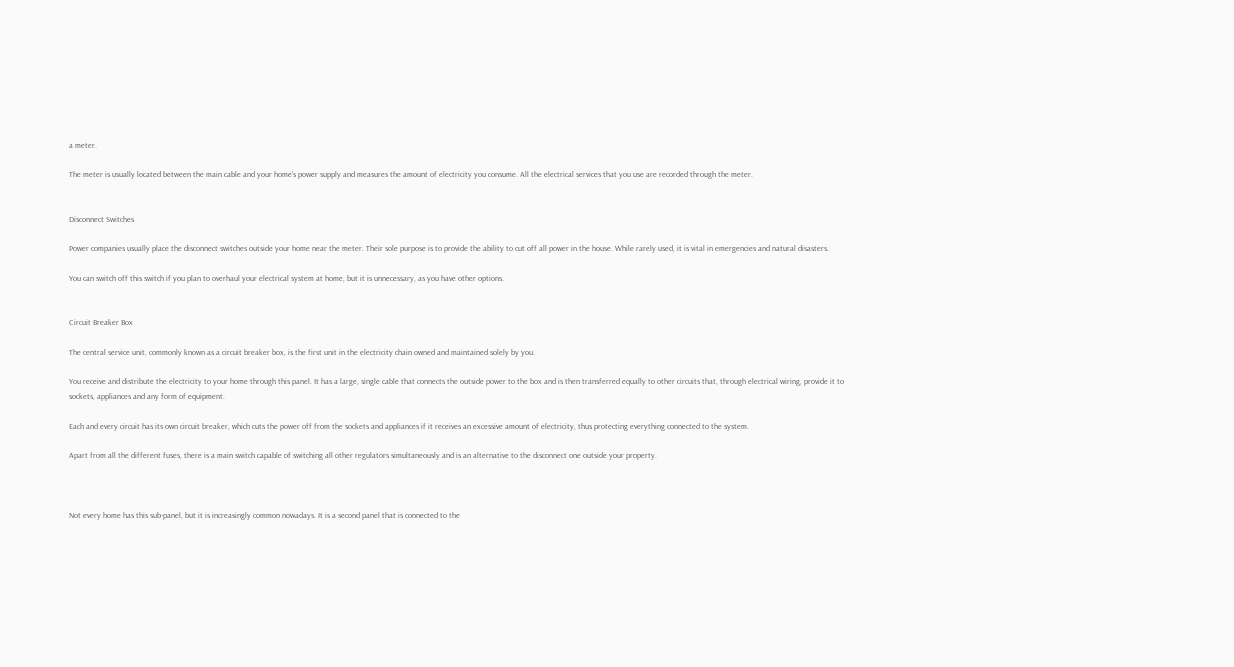a meter.

The meter is usually located between the main cable and your home’s power supply and measures the amount of electricity you consume. All the electrical services that you use are recorded through the meter.


Disconnect Switches

Power companies usually place the disconnect switches outside your home near the meter. Their sole purpose is to provide the ability to cut off all power in the house. While rarely used, it is vital in emergencies and natural disasters.

You can switch off this switch if you plan to overhaul your electrical system at home, but it is unnecessary, as you have other options.


Circuit Breaker Box

The central service unit, commonly known as a circuit breaker box, is the first unit in the electricity chain owned and maintained solely by you.

You receive and distribute the electricity to your home through this panel. It has a large, single cable that connects the outside power to the box and is then transferred equally to other circuits that, through electrical wiring, provide it to sockets, appliances and any form of equipment.

Each and every circuit has its own circuit breaker, which cuts the power off from the sockets and appliances if it receives an excessive amount of electricity, thus protecting everything connected to the system.

Apart from all the different fuses, there is a main switch capable of switching all other regulators simultaneously and is an alternative to the disconnect one outside your property.



Not every home has this sub-panel, but it is increasingly common nowadays. It is a second panel that is connected to the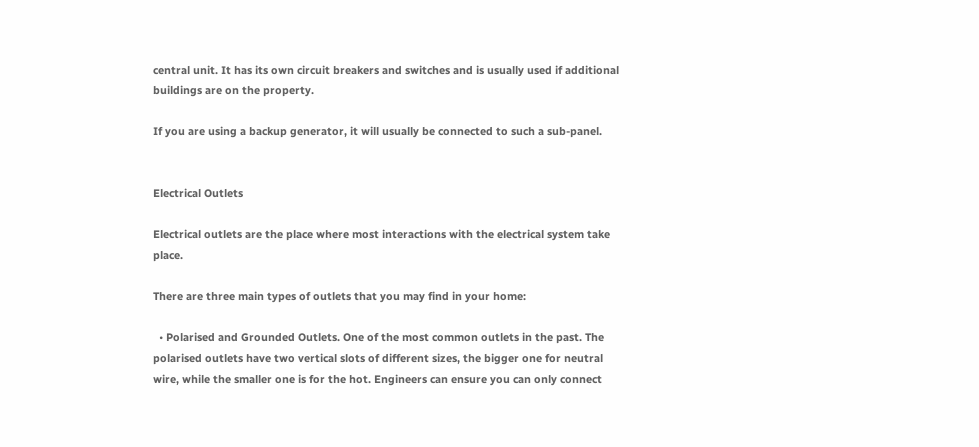central unit. It has its own circuit breakers and switches and is usually used if additional buildings are on the property.

If you are using a backup generator, it will usually be connected to such a sub-panel.


Electrical Outlets

Electrical outlets are the place where most interactions with the electrical system take place.

There are three main types of outlets that you may find in your home:

  • Polarised and Grounded Outlets. One of the most common outlets in the past. The polarised outlets have two vertical slots of different sizes, the bigger one for neutral wire, while the smaller one is for the hot. Engineers can ensure you can only connect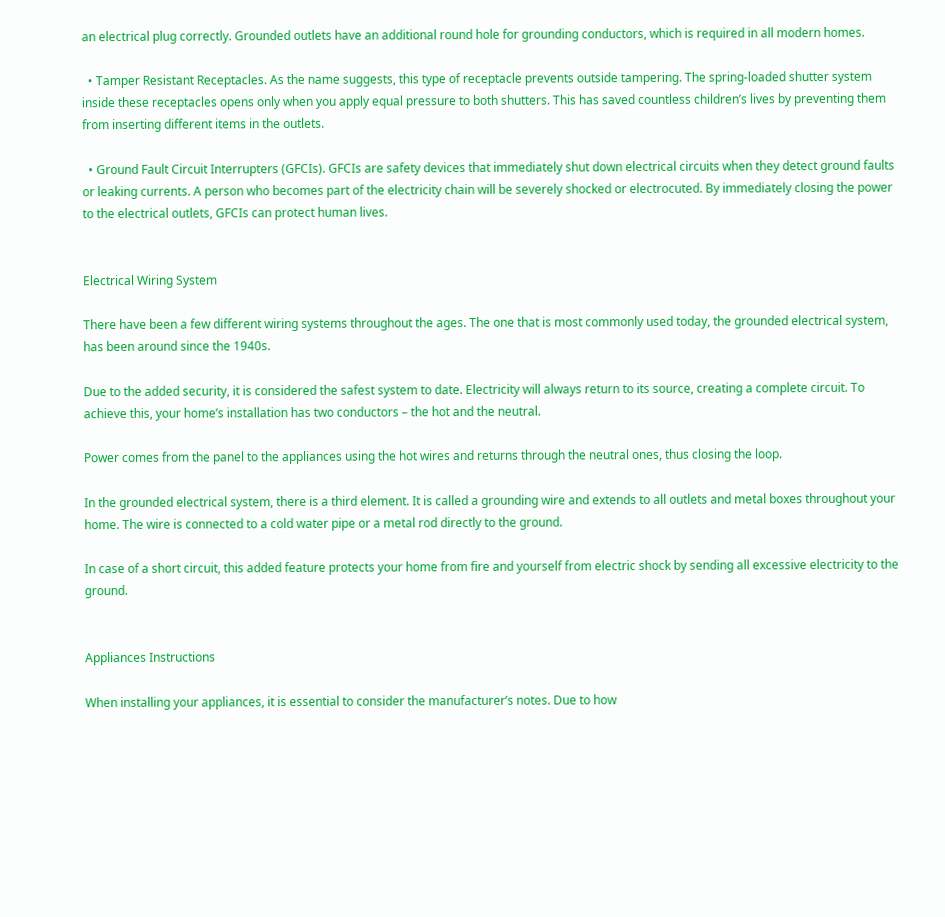an electrical plug correctly. Grounded outlets have an additional round hole for grounding conductors, which is required in all modern homes.

  • Tamper Resistant Receptacles. As the name suggests, this type of receptacle prevents outside tampering. The spring-loaded shutter system inside these receptacles opens only when you apply equal pressure to both shutters. This has saved countless children’s lives by preventing them from inserting different items in the outlets.

  • Ground Fault Circuit Interrupters (GFCIs). GFCIs are safety devices that immediately shut down electrical circuits when they detect ground faults or leaking currents. A person who becomes part of the electricity chain will be severely shocked or electrocuted. By immediately closing the power to the electrical outlets, GFCIs can protect human lives.


Electrical Wiring System

There have been a few different wiring systems throughout the ages. The one that is most commonly used today, the grounded electrical system, has been around since the 1940s.

Due to the added security, it is considered the safest system to date. Electricity will always return to its source, creating a complete circuit. To achieve this, your home’s installation has two conductors – the hot and the neutral.

Power comes from the panel to the appliances using the hot wires and returns through the neutral ones, thus closing the loop.

In the grounded electrical system, there is a third element. It is called a grounding wire and extends to all outlets and metal boxes throughout your home. The wire is connected to a cold water pipe or a metal rod directly to the ground.

In case of a short circuit, this added feature protects your home from fire and yourself from electric shock by sending all excessive electricity to the ground.


Appliances Instructions

When installing your appliances, it is essential to consider the manufacturer’s notes. Due to how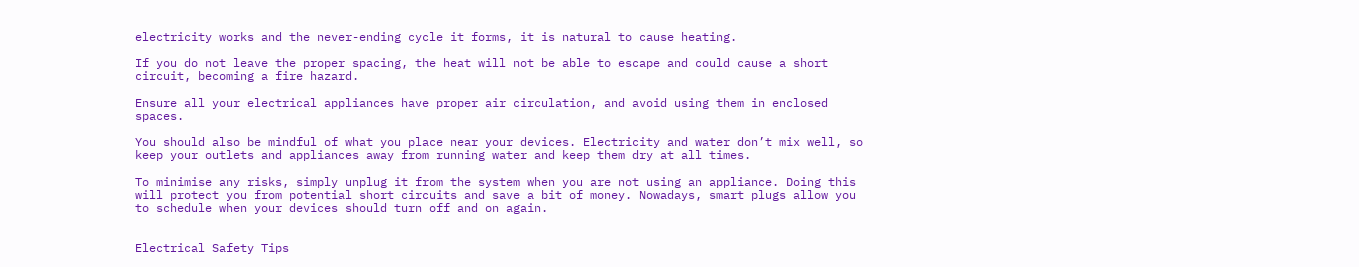electricity works and the never-ending cycle it forms, it is natural to cause heating.

If you do not leave the proper spacing, the heat will not be able to escape and could cause a short circuit, becoming a fire hazard.

Ensure all your electrical appliances have proper air circulation, and avoid using them in enclosed spaces.

You should also be mindful of what you place near your devices. Electricity and water don’t mix well, so keep your outlets and appliances away from running water and keep them dry at all times.

To minimise any risks, simply unplug it from the system when you are not using an appliance. Doing this will protect you from potential short circuits and save a bit of money. Nowadays, smart plugs allow you to schedule when your devices should turn off and on again.


Electrical Safety Tips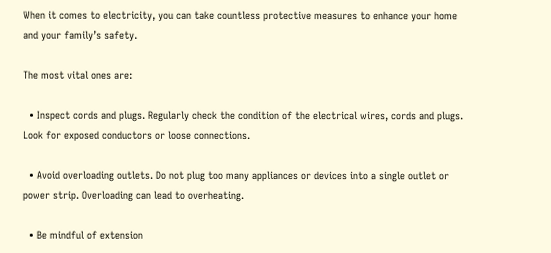When it comes to electricity, you can take countless protective measures to enhance your home and your family’s safety.

The most vital ones are:

  • Inspect cords and plugs. Regularly check the condition of the electrical wires, cords and plugs. Look for exposed conductors or loose connections.

  • Avoid overloading outlets. Do not plug too many appliances or devices into a single outlet or power strip. Overloading can lead to overheating.

  • Be mindful of extension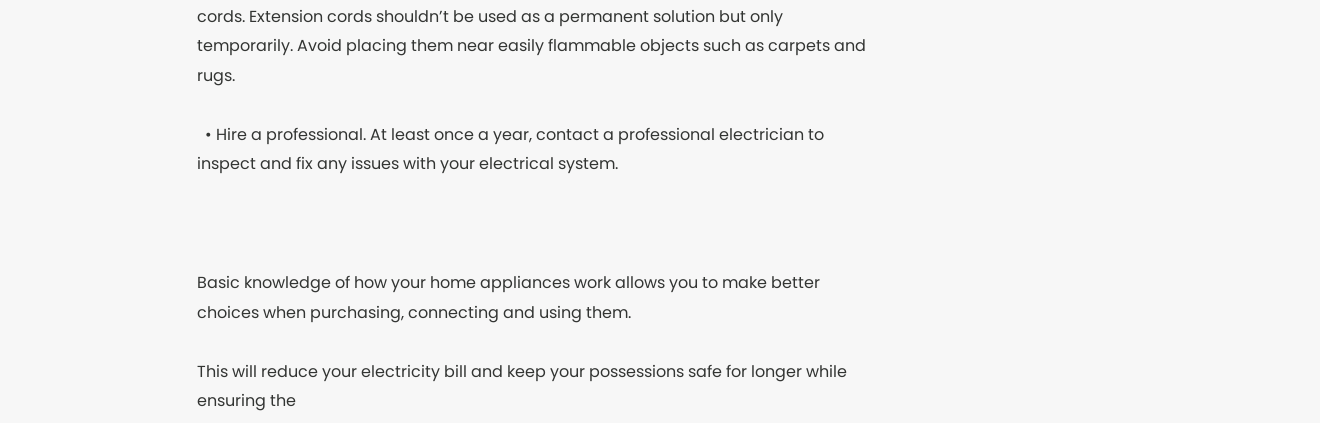cords. Extension cords shouldn’t be used as a permanent solution but only temporarily. Avoid placing them near easily flammable objects such as carpets and rugs.

  • Hire a professional. At least once a year, contact a professional electrician to inspect and fix any issues with your electrical system.



Basic knowledge of how your home appliances work allows you to make better choices when purchasing, connecting and using them.

This will reduce your electricity bill and keep your possessions safe for longer while ensuring the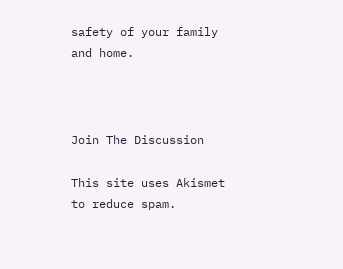safety of your family and home.



Join The Discussion

This site uses Akismet to reduce spam.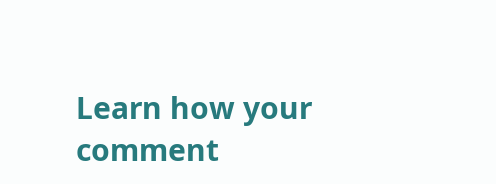Learn how your comment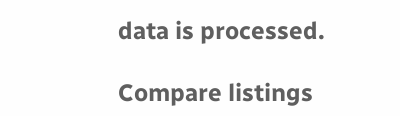data is processed.

Compare listings